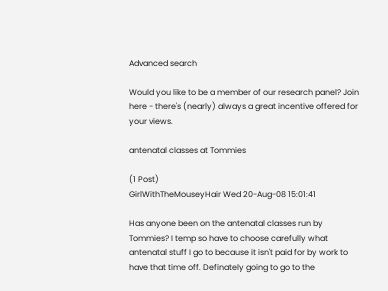Advanced search

Would you like to be a member of our research panel? Join here - there's (nearly) always a great incentive offered for your views.

antenatal classes at Tommies

(1 Post)
GirlWithTheMouseyHair Wed 20-Aug-08 15:01:41

Has anyone been on the antenatal classes run by Tommies? I temp so have to choose carefully what antenatal stuff I go to because it isn't paid for by work to have that time off. Definately going to go to the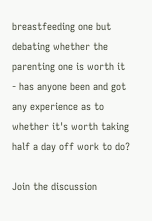breastfeeding one but debating whether the parenting one is worth it - has anyone been and got any experience as to whether it's worth taking half a day off work to do?

Join the discussion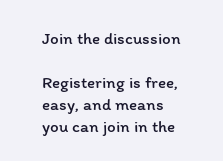Join the discussion

Registering is free, easy, and means you can join in the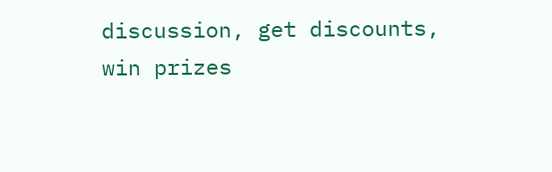discussion, get discounts, win prizes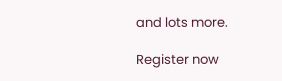and lots more.

Register now